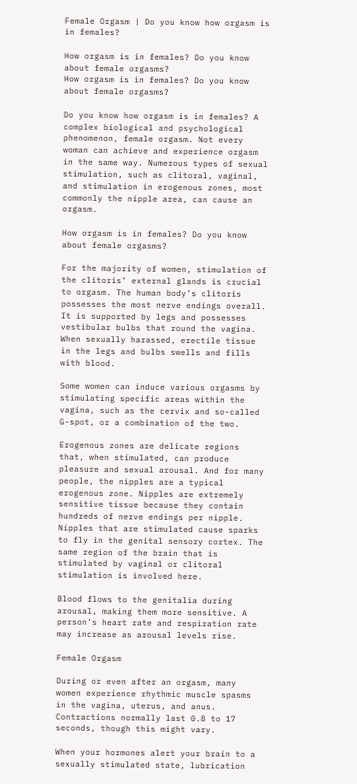Female Orgasm | Do you know how orgasm is in females?

How orgasm is in females? Do you know about female orgasms?
How orgasm is in females? Do you know about female orgasms?

Do you know how orgasm is in females? A complex biological and psychological phenomenon, female orgasm. Not every woman can achieve and experience orgasm in the same way. Numerous types of sexual stimulation, such as clitoral, vaginal, and stimulation in erogenous zones, most commonly the nipple area, can cause an orgasm.

How orgasm is in females? Do you know about female orgasms?

For the majority of women, stimulation of the clitoris’ external glands is crucial to orgasm. The human body’s clitoris possesses the most nerve endings overall. It is supported by legs and possesses vestibular bulbs that round the vagina. When sexually harassed, erectile tissue in the legs and bulbs swells and fills with blood.

Some women can induce various orgasms by stimulating specific areas within the vagina, such as the cervix and so-called G-spot, or a combination of the two.

Erogenous zones are delicate regions that, when stimulated, can produce pleasure and sexual arousal. And for many people, the nipples are a typical erogenous zone. Nipples are extremely sensitive tissue because they contain hundreds of nerve endings per nipple. Nipples that are stimulated cause sparks to fly in the genital sensory cortex. The same region of the brain that is stimulated by vaginal or clitoral stimulation is involved here.

Blood flows to the genitalia during arousal, making them more sensitive. A person’s heart rate and respiration rate may increase as arousal levels rise.

Female Orgasm

During or even after an orgasm, many women experience rhythmic muscle spasms in the vagina, uterus, and anus. Contractions normally last 0.8 to 17 seconds, though this might vary.

When your hormones alert your brain to a sexually stimulated state, lubrication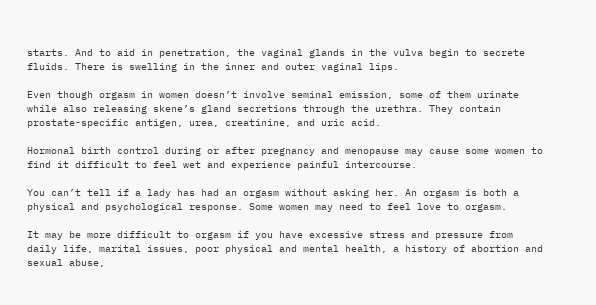starts. And to aid in penetration, the vaginal glands in the vulva begin to secrete fluids. There is swelling in the inner and outer vaginal lips.

Even though orgasm in women doesn’t involve seminal emission, some of them urinate while also releasing skene’s gland secretions through the urethra. They contain prostate-specific antigen, urea, creatinine, and uric acid.

Hormonal birth control during or after pregnancy and menopause may cause some women to find it difficult to feel wet and experience painful intercourse.

You can’t tell if a lady has had an orgasm without asking her. An orgasm is both a physical and psychological response. Some women may need to feel love to orgasm.

It may be more difficult to orgasm if you have excessive stress and pressure from daily life, marital issues, poor physical and mental health, a history of abortion and sexual abuse,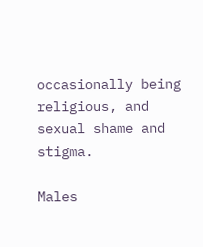occasionally being religious, and sexual shame and stigma.

Males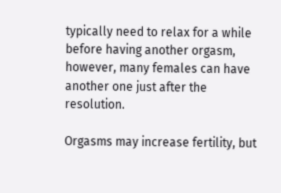typically need to relax for a while before having another orgasm, however, many females can have another one just after the resolution.

Orgasms may increase fertility, but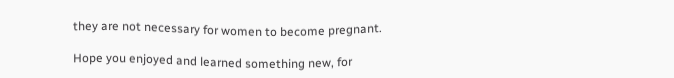they are not necessary for women to become pregnant.

Hope you enjoyed and learned something new, for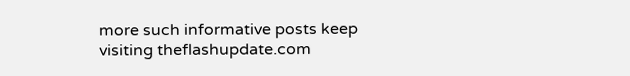more such informative posts keep visiting theflashupdate.com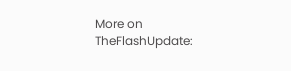More on TheFlashUpdate: